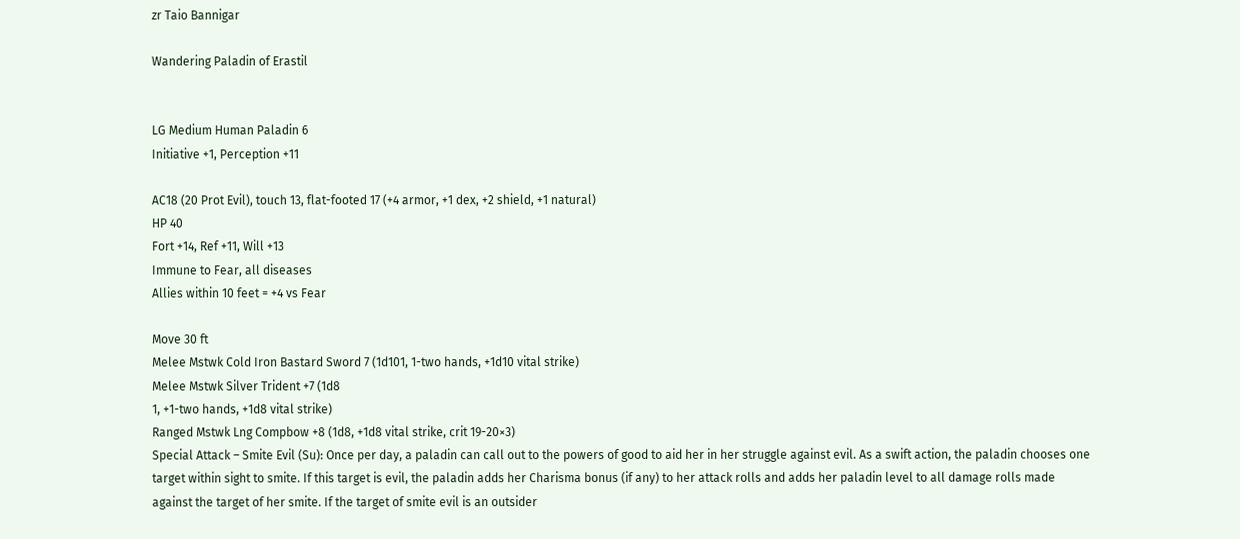zr Taio Bannigar

Wandering Paladin of Erastil


LG Medium Human Paladin 6
Initiative +1, Perception +11

AC18 (20 Prot Evil), touch 13, flat-footed 17 (+4 armor, +1 dex, +2 shield, +1 natural)
HP 40
Fort +14, Ref +11, Will +13
Immune to Fear, all diseases
Allies within 10 feet = +4 vs Fear

Move 30 ft
Melee Mstwk Cold Iron Bastard Sword 7 (1d101, 1-two hands, +1d10 vital strike)
Melee Mstwk Silver Trident +7 (1d8
1, +1-two hands, +1d8 vital strike)
Ranged Mstwk Lng Compbow +8 (1d8, +1d8 vital strike, crit 19-20×3)
Special Attack – Smite Evil (Su): Once per day, a paladin can call out to the powers of good to aid her in her struggle against evil. As a swift action, the paladin chooses one target within sight to smite. If this target is evil, the paladin adds her Charisma bonus (if any) to her attack rolls and adds her paladin level to all damage rolls made against the target of her smite. If the target of smite evil is an outsider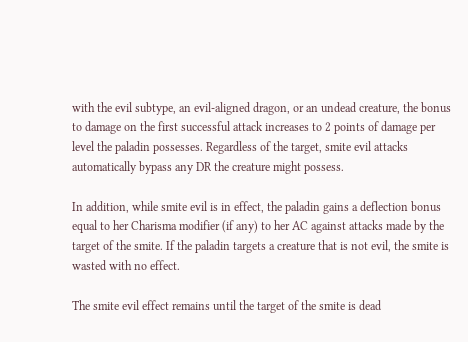with the evil subtype, an evil-aligned dragon, or an undead creature, the bonus to damage on the first successful attack increases to 2 points of damage per level the paladin possesses. Regardless of the target, smite evil attacks automatically bypass any DR the creature might possess.

In addition, while smite evil is in effect, the paladin gains a deflection bonus equal to her Charisma modifier (if any) to her AC against attacks made by the target of the smite. If the paladin targets a creature that is not evil, the smite is wasted with no effect.

The smite evil effect remains until the target of the smite is dead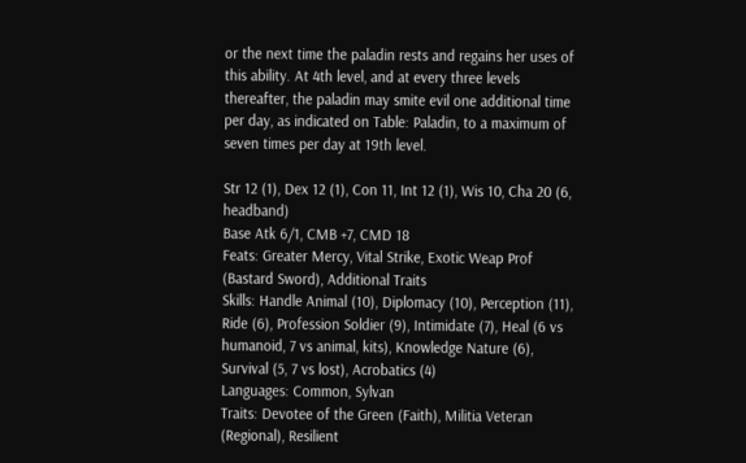or the next time the paladin rests and regains her uses of this ability. At 4th level, and at every three levels thereafter, the paladin may smite evil one additional time per day, as indicated on Table: Paladin, to a maximum of seven times per day at 19th level.

Str 12 (1), Dex 12 (1), Con 11, Int 12 (1), Wis 10, Cha 20 (6, headband)
Base Atk 6/1, CMB +7, CMD 18
Feats: Greater Mercy, Vital Strike, Exotic Weap Prof (Bastard Sword), Additional Traits
Skills: Handle Animal (10), Diplomacy (10), Perception (11), Ride (6), Profession Soldier (9), Intimidate (7), Heal (6 vs humanoid, 7 vs animal, kits), Knowledge Nature (6), Survival (5, 7 vs lost), Acrobatics (4)
Languages: Common, Sylvan
Traits: Devotee of the Green (Faith), Militia Veteran (Regional), Resilient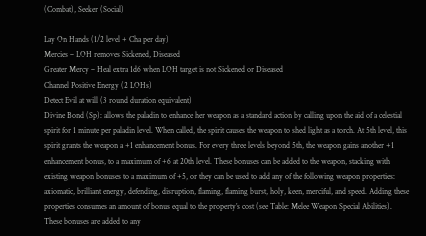(Combat), Seeker (Social)

Lay On Hands (1/2 level + Cha per day)
Mercies – LOH removes Sickened, Diseased
Greater Mercy – Heal extra 1d6 when LOH target is not Sickened or Diseased
Channel Positive Energy (2 LOHs)
Detect Evil at will (3 round duration equivalent)
Divine Bond (Sp): allows the paladin to enhance her weapon as a standard action by calling upon the aid of a celestial spirit for 1 minute per paladin level. When called, the spirit causes the weapon to shed light as a torch. At 5th level, this spirit grants the weapon a +1 enhancement bonus. For every three levels beyond 5th, the weapon gains another +1 enhancement bonus, to a maximum of +6 at 20th level. These bonuses can be added to the weapon, stacking with existing weapon bonuses to a maximum of +5, or they can be used to add any of the following weapon properties: axiomatic, brilliant energy, defending, disruption, flaming, flaming burst, holy, keen, merciful, and speed. Adding these properties consumes an amount of bonus equal to the property’s cost (see Table: Melee Weapon Special Abilities). These bonuses are added to any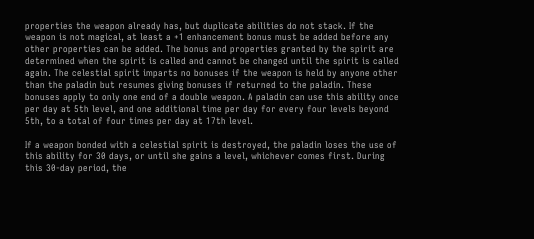properties the weapon already has, but duplicate abilities do not stack. If the weapon is not magical, at least a +1 enhancement bonus must be added before any other properties can be added. The bonus and properties granted by the spirit are determined when the spirit is called and cannot be changed until the spirit is called again. The celestial spirit imparts no bonuses if the weapon is held by anyone other than the paladin but resumes giving bonuses if returned to the paladin. These bonuses apply to only one end of a double weapon. A paladin can use this ability once per day at 5th level, and one additional time per day for every four levels beyond 5th, to a total of four times per day at 17th level.

If a weapon bonded with a celestial spirit is destroyed, the paladin loses the use of this ability for 30 days, or until she gains a level, whichever comes first. During this 30-day period, the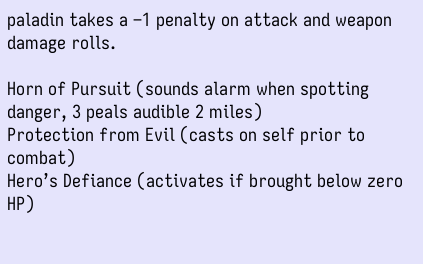paladin takes a –1 penalty on attack and weapon damage rolls.

Horn of Pursuit (sounds alarm when spotting danger, 3 peals audible 2 miles)
Protection from Evil (casts on self prior to combat)
Hero’s Defiance (activates if brought below zero HP)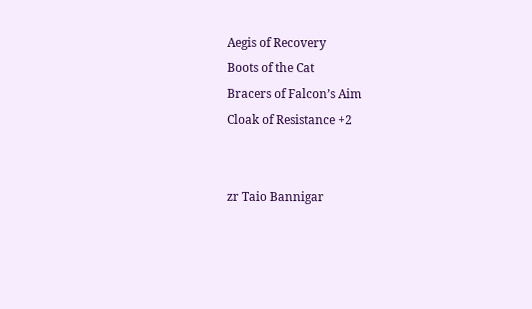Aegis of Recovery
Boots of the Cat
Bracers of Falcon’s Aim
Cloak of Resistance +2


zr Taio Bannigar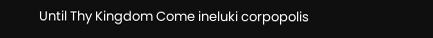Until Thy Kingdom Come ineluki corpopolis